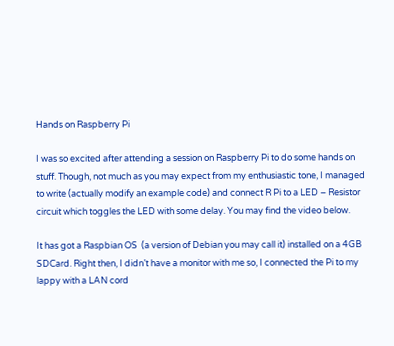Hands on Raspberry Pi

I was so excited after attending a session on Raspberry Pi to do some hands on stuff. Though, not much as you may expect from my enthusiastic tone, I managed  to write (actually modify an example code) and connect R Pi to a LED – Resistor circuit which toggles the LED with some delay. You may find the video below.

It has got a Raspbian OS  (a version of Debian you may call it) installed on a 4GB SDCard. Right then, I didn’t have a monitor with me so, I connected the Pi to my lappy with a LAN cord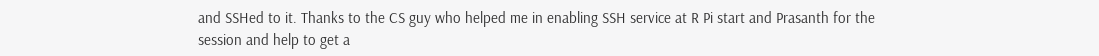and SSHed to it. Thanks to the CS guy who helped me in enabling SSH service at R Pi start and Prasanth for the session and help to get a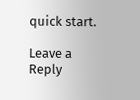quick start.

Leave a Reply